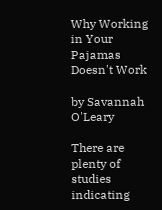Why Working in Your Pajamas Doesn't Work

by Savannah O'Leary

There are plenty of studies indicating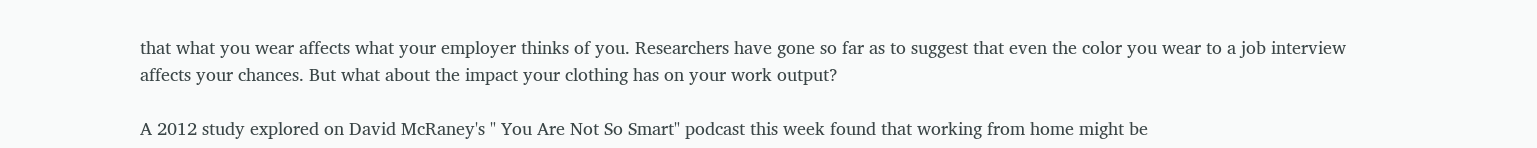that what you wear affects what your employer thinks of you. Researchers have gone so far as to suggest that even the color you wear to a job interview affects your chances. But what about the impact your clothing has on your work output?

A 2012 study explored on David McRaney's " You Are Not So Smart" podcast this week found that working from home might be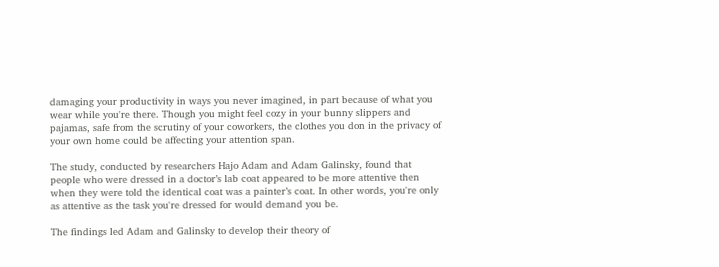damaging your productivity in ways you never imagined, in part because of what you wear while you're there. Though you might feel cozy in your bunny slippers and pajamas, safe from the scrutiny of your coworkers, the clothes you don in the privacy of your own home could be affecting your attention span.

The study, conducted by researchers Hajo Adam and Adam Galinsky, found that people who were dressed in a doctor’s lab coat appeared to be more attentive then when they were told the identical coat was a painter’s coat. In other words, you're only as attentive as the task you're dressed for would demand you be.

The findings led Adam and Galinsky to develop their theory of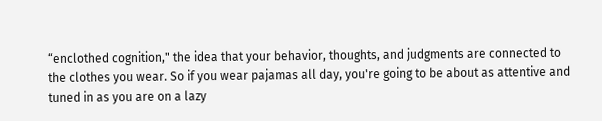“enclothed cognition," the idea that your behavior, thoughts, and judgments are connected to the clothes you wear. So if you wear pajamas all day, you're going to be about as attentive and tuned in as you are on a lazy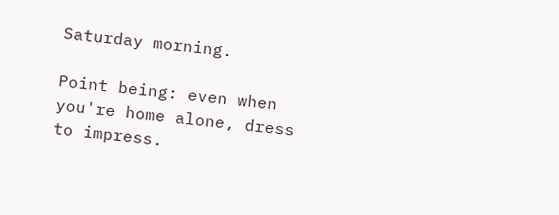Saturday morning.

Point being: even when you're home alone, dress to impress.